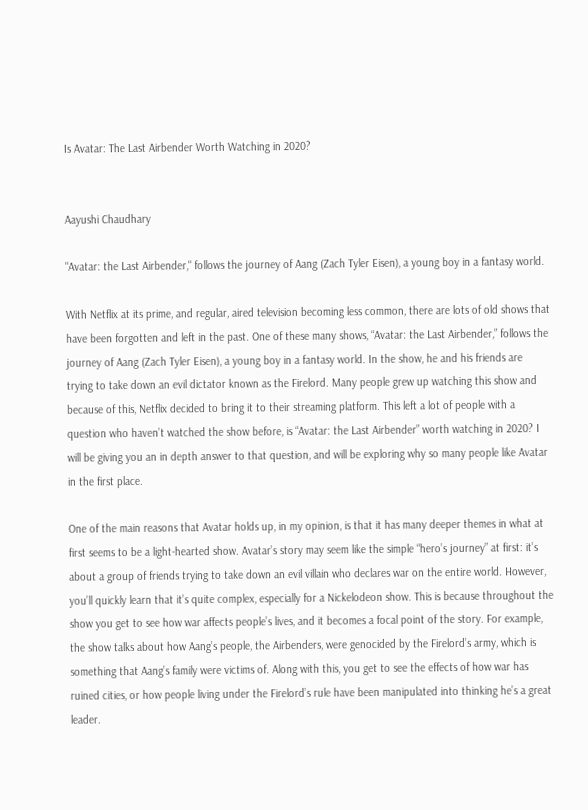Is Avatar: The Last Airbender Worth Watching in 2020?


Aayushi Chaudhary

"Avatar: the Last Airbender," follows the journey of Aang (Zach Tyler Eisen), a young boy in a fantasy world.

With Netflix at its prime, and regular, aired television becoming less common, there are lots of old shows that have been forgotten and left in the past. One of these many shows, “Avatar: the Last Airbender,” follows the journey of Aang (Zach Tyler Eisen), a young boy in a fantasy world. In the show, he and his friends are trying to take down an evil dictator known as the Firelord. Many people grew up watching this show and because of this, Netflix decided to bring it to their streaming platform. This left a lot of people with a question who haven’t watched the show before, is “Avatar: the Last Airbender” worth watching in 2020? I will be giving you an in depth answer to that question, and will be exploring why so many people like Avatar in the first place.

One of the main reasons that Avatar holds up, in my opinion, is that it has many deeper themes in what at first seems to be a light-hearted show. Avatar’s story may seem like the simple “hero’s journey” at first: it’s about a group of friends trying to take down an evil villain who declares war on the entire world. However, you’ll quickly learn that it’s quite complex, especially for a Nickelodeon show. This is because throughout the show you get to see how war affects people’s lives, and it becomes a focal point of the story. For example, the show talks about how Aang’s people, the Airbenders, were genocided by the Firelord’s army, which is something that Aang’s family were victims of. Along with this, you get to see the effects of how war has ruined cities, or how people living under the Firelord’s rule have been manipulated into thinking he’s a great leader.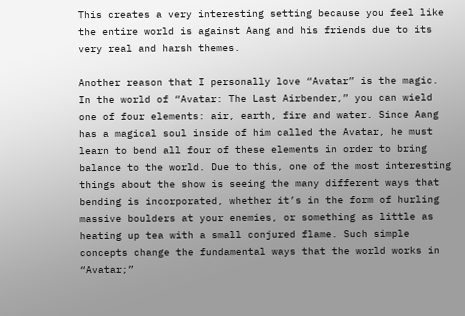This creates a very interesting setting because you feel like the entire world is against Aang and his friends due to its very real and harsh themes.

Another reason that I personally love “Avatar” is the magic. In the world of “Avatar: The Last Airbender,” you can wield one of four elements: air, earth, fire and water. Since Aang has a magical soul inside of him called the Avatar, he must learn to bend all four of these elements in order to bring balance to the world. Due to this, one of the most interesting things about the show is seeing the many different ways that bending is incorporated, whether it’s in the form of hurling massive boulders at your enemies, or something as little as heating up tea with a small conjured flame. Such simple concepts change the fundamental ways that the world works in “Avatar;”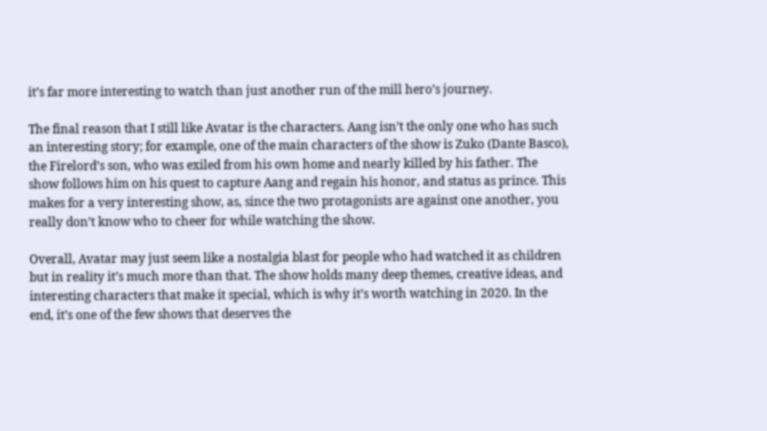it’s far more interesting to watch than just another run of the mill hero’s journey.

The final reason that I still like Avatar is the characters. Aang isn’t the only one who has such an interesting story; for example, one of the main characters of the show is Zuko (Dante Basco), the Firelord’s son, who was exiled from his own home and nearly killed by his father. The show follows him on his quest to capture Aang and regain his honor, and status as prince. This makes for a very interesting show, as, since the two protagonists are against one another, you really don’t know who to cheer for while watching the show.

Overall, Avatar may just seem like a nostalgia blast for people who had watched it as children but in reality it’s much more than that. The show holds many deep themes, creative ideas, and interesting characters that make it special, which is why it’s worth watching in 2020. In the end, it’s one of the few shows that deserves the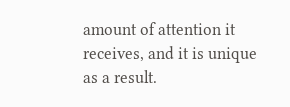amount of attention it receives, and it is unique as a result.